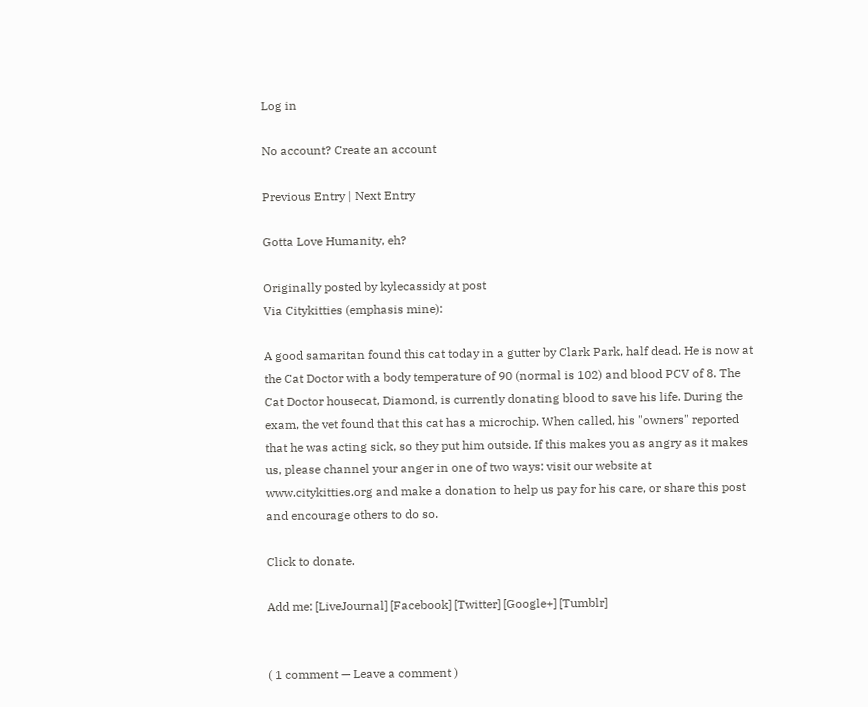Log in

No account? Create an account

Previous Entry | Next Entry

Gotta Love Humanity, eh?

Originally posted by kylecassidy at post
Via Citykitties (emphasis mine):

A good samaritan found this cat today in a gutter by Clark Park, half dead. He is now at the Cat Doctor with a body temperature of 90 (normal is 102) and blood PCV of 8. The Cat Doctor housecat, Diamond, is currently donating blood to save his life. During the exam, the vet found that this cat has a microchip. When called, his "owners" reported that he was acting sick, so they put him outside. If this makes you as angry as it makes us, please channel your anger in one of two ways: visit our website at www.citykitties.org and make a donation to help us pay for his care, or share this post and encourage others to do so.

Click to donate.

Add me: [LiveJournal] [Facebook] [Twitter] [Google+] [Tumblr]


( 1 comment — Leave a comment )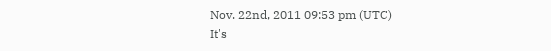Nov. 22nd, 2011 09:53 pm (UTC)
It's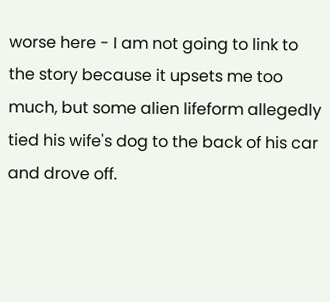worse here - I am not going to link to the story because it upsets me too much, but some alien lifeform allegedly tied his wife's dog to the back of his car and drove off.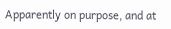Apparently on purpose, and at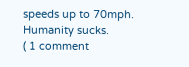speeds up to 70mph. Humanity sucks.
( 1 comment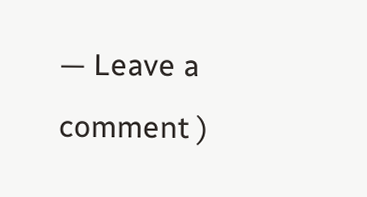— Leave a comment )